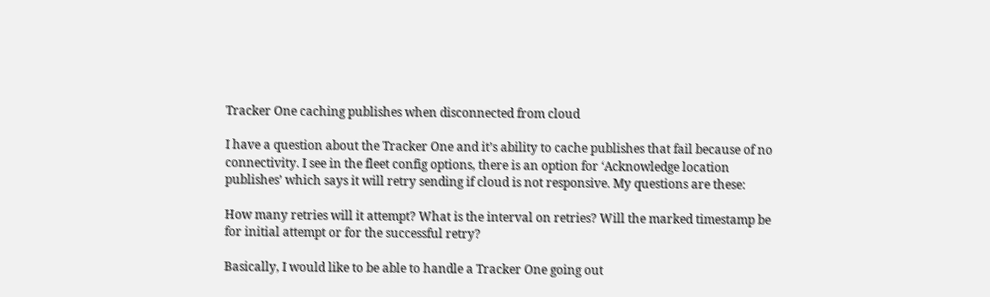Tracker One caching publishes when disconnected from cloud

I have a question about the Tracker One and it’s ability to cache publishes that fail because of no connectivity. I see in the fleet config options, there is an option for ‘Acknowledge location publishes’ which says it will retry sending if cloud is not responsive. My questions are these:

How many retries will it attempt? What is the interval on retries? Will the marked timestamp be for initial attempt or for the successful retry?

Basically, I would like to be able to handle a Tracker One going out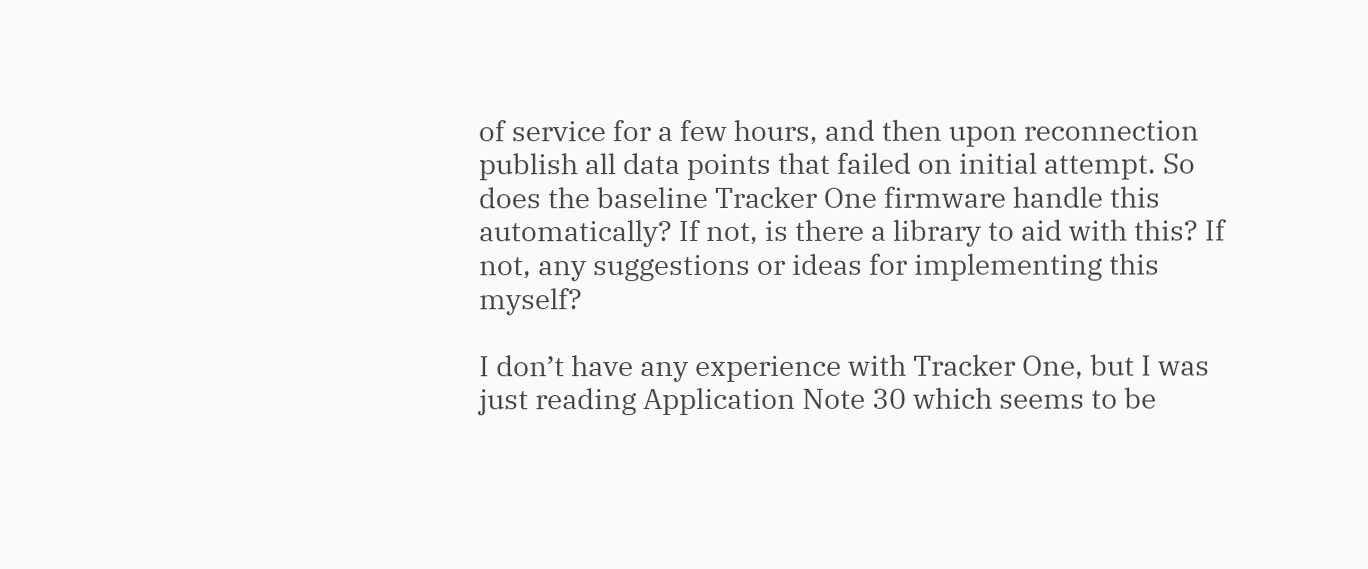of service for a few hours, and then upon reconnection publish all data points that failed on initial attempt. So does the baseline Tracker One firmware handle this automatically? If not, is there a library to aid with this? If not, any suggestions or ideas for implementing this myself?

I don’t have any experience with Tracker One, but I was just reading Application Note 30 which seems to be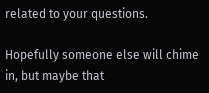related to your questions.

Hopefully someone else will chime in, but maybe that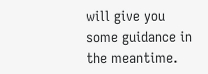will give you some guidance in the meantime.